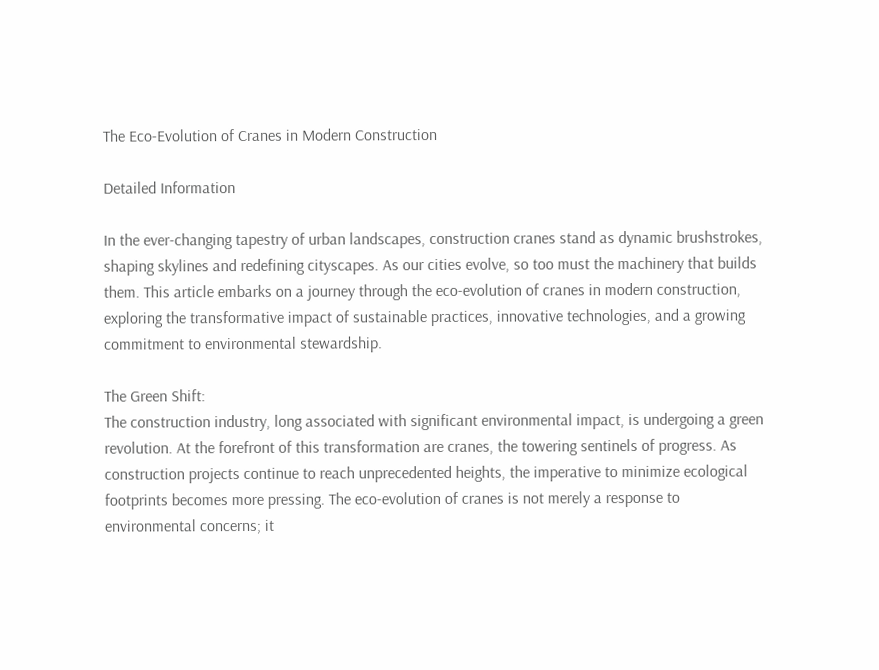The Eco-Evolution of Cranes in Modern Construction

Detailed Information

In the ever-changing tapestry of urban landscapes, construction cranes stand as dynamic brushstrokes, shaping skylines and redefining cityscapes. As our cities evolve, so too must the machinery that builds them. This article embarks on a journey through the eco-evolution of cranes in modern construction, exploring the transformative impact of sustainable practices, innovative technologies, and a growing commitment to environmental stewardship.

The Green Shift:
The construction industry, long associated with significant environmental impact, is undergoing a green revolution. At the forefront of this transformation are cranes, the towering sentinels of progress. As construction projects continue to reach unprecedented heights, the imperative to minimize ecological footprints becomes more pressing. The eco-evolution of cranes is not merely a response to environmental concerns; it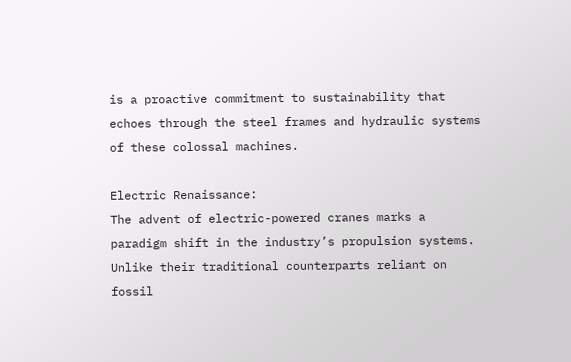is a proactive commitment to sustainability that echoes through the steel frames and hydraulic systems of these colossal machines.

Electric Renaissance:
The advent of electric-powered cranes marks a paradigm shift in the industry’s propulsion systems. Unlike their traditional counterparts reliant on fossil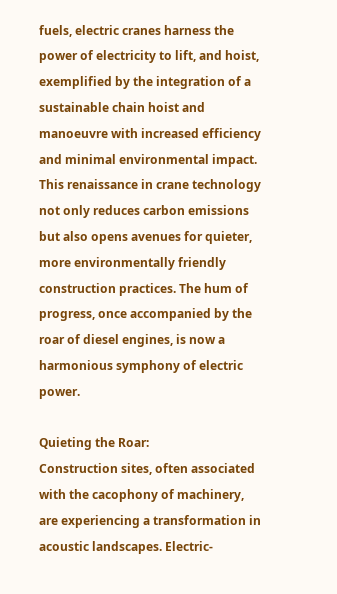fuels, electric cranes harness the power of electricity to lift, and hoist, exemplified by the integration of a sustainable chain hoist and manoeuvre with increased efficiency and minimal environmental impact. This renaissance in crane technology not only reduces carbon emissions but also opens avenues for quieter, more environmentally friendly construction practices. The hum of progress, once accompanied by the roar of diesel engines, is now a harmonious symphony of electric power.

Quieting the Roar:
Construction sites, often associated with the cacophony of machinery, are experiencing a transformation in acoustic landscapes. Electric-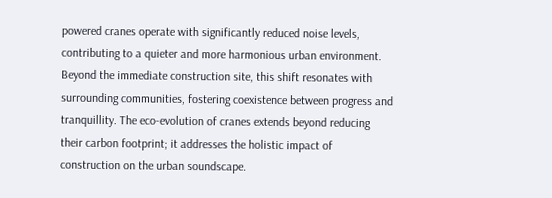powered cranes operate with significantly reduced noise levels, contributing to a quieter and more harmonious urban environment. Beyond the immediate construction site, this shift resonates with surrounding communities, fostering coexistence between progress and tranquillity. The eco-evolution of cranes extends beyond reducing their carbon footprint; it addresses the holistic impact of construction on the urban soundscape.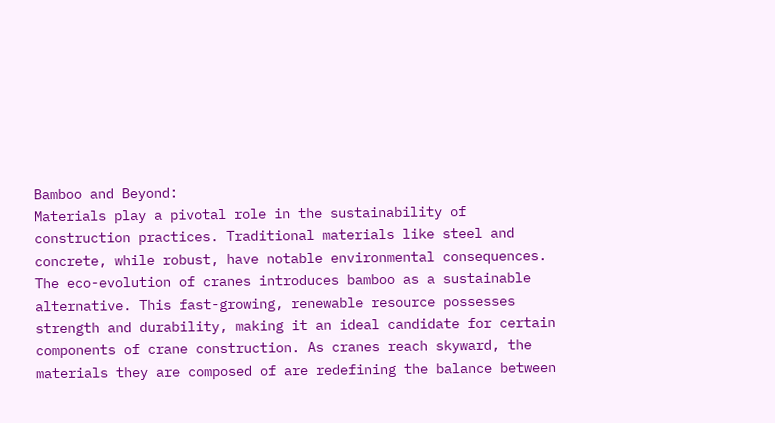Bamboo and Beyond:
Materials play a pivotal role in the sustainability of construction practices. Traditional materials like steel and concrete, while robust, have notable environmental consequences. The eco-evolution of cranes introduces bamboo as a sustainable alternative. This fast-growing, renewable resource possesses strength and durability, making it an ideal candidate for certain components of crane construction. As cranes reach skyward, the materials they are composed of are redefining the balance between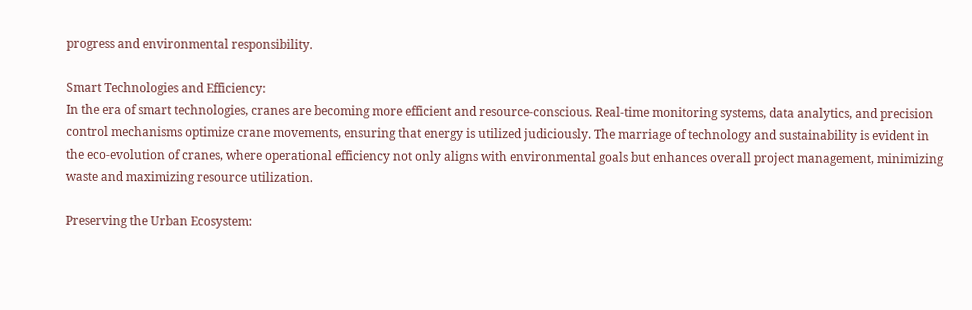progress and environmental responsibility.

Smart Technologies and Efficiency:
In the era of smart technologies, cranes are becoming more efficient and resource-conscious. Real-time monitoring systems, data analytics, and precision control mechanisms optimize crane movements, ensuring that energy is utilized judiciously. The marriage of technology and sustainability is evident in the eco-evolution of cranes, where operational efficiency not only aligns with environmental goals but enhances overall project management, minimizing waste and maximizing resource utilization.

Preserving the Urban Ecosystem: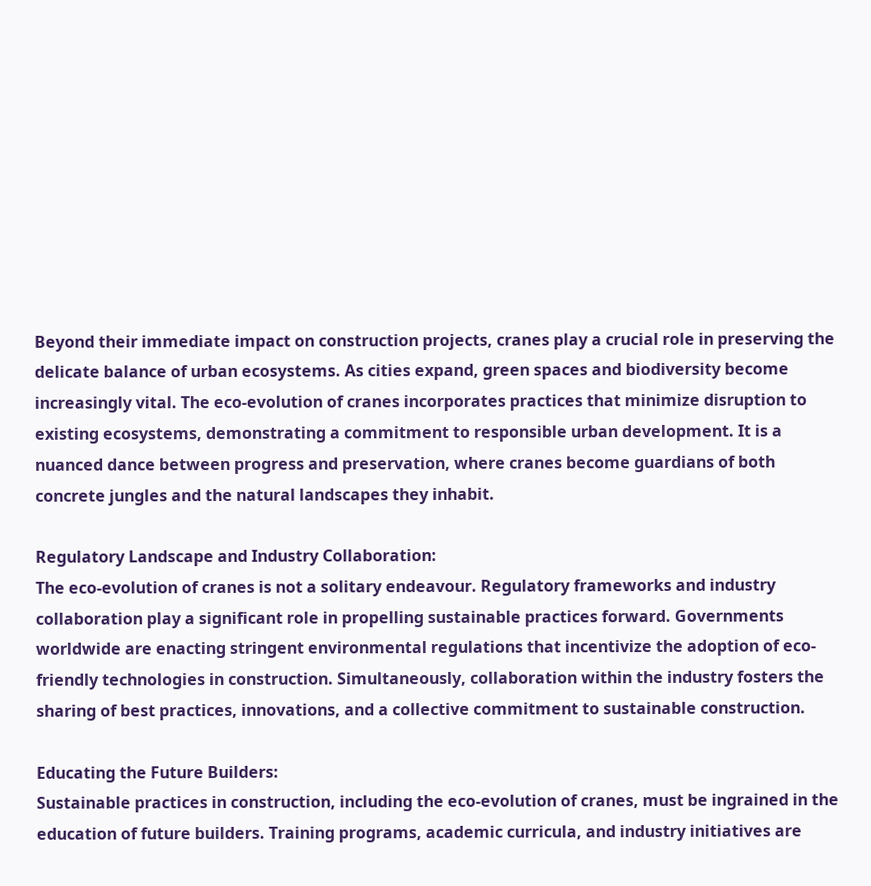Beyond their immediate impact on construction projects, cranes play a crucial role in preserving the delicate balance of urban ecosystems. As cities expand, green spaces and biodiversity become increasingly vital. The eco-evolution of cranes incorporates practices that minimize disruption to existing ecosystems, demonstrating a commitment to responsible urban development. It is a nuanced dance between progress and preservation, where cranes become guardians of both concrete jungles and the natural landscapes they inhabit.

Regulatory Landscape and Industry Collaboration:
The eco-evolution of cranes is not a solitary endeavour. Regulatory frameworks and industry collaboration play a significant role in propelling sustainable practices forward. Governments worldwide are enacting stringent environmental regulations that incentivize the adoption of eco-friendly technologies in construction. Simultaneously, collaboration within the industry fosters the sharing of best practices, innovations, and a collective commitment to sustainable construction.

Educating the Future Builders:
Sustainable practices in construction, including the eco-evolution of cranes, must be ingrained in the education of future builders. Training programs, academic curricula, and industry initiatives are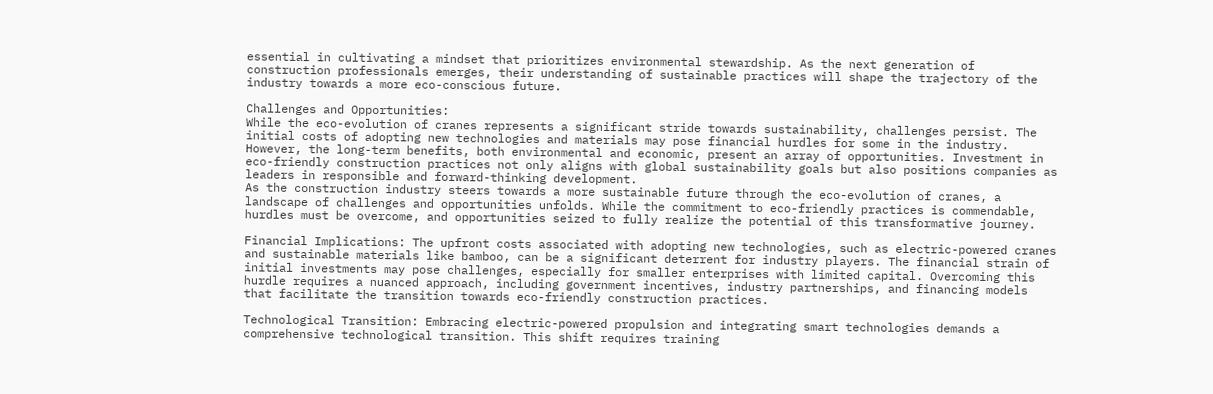essential in cultivating a mindset that prioritizes environmental stewardship. As the next generation of construction professionals emerges, their understanding of sustainable practices will shape the trajectory of the industry towards a more eco-conscious future.

Challenges and Opportunities:
While the eco-evolution of cranes represents a significant stride towards sustainability, challenges persist. The initial costs of adopting new technologies and materials may pose financial hurdles for some in the industry. However, the long-term benefits, both environmental and economic, present an array of opportunities. Investment in eco-friendly construction practices not only aligns with global sustainability goals but also positions companies as leaders in responsible and forward-thinking development.
As the construction industry steers towards a more sustainable future through the eco-evolution of cranes, a landscape of challenges and opportunities unfolds. While the commitment to eco-friendly practices is commendable, hurdles must be overcome, and opportunities seized to fully realize the potential of this transformative journey.

Financial Implications: The upfront costs associated with adopting new technologies, such as electric-powered cranes and sustainable materials like bamboo, can be a significant deterrent for industry players. The financial strain of initial investments may pose challenges, especially for smaller enterprises with limited capital. Overcoming this hurdle requires a nuanced approach, including government incentives, industry partnerships, and financing models that facilitate the transition towards eco-friendly construction practices.

Technological Transition: Embracing electric-powered propulsion and integrating smart technologies demands a comprehensive technological transition. This shift requires training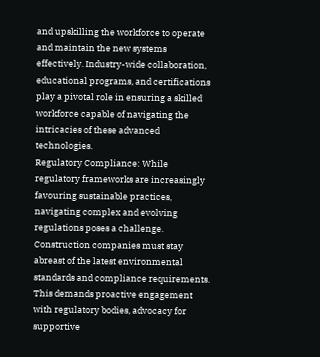and upskilling the workforce to operate and maintain the new systems effectively. Industry-wide collaboration, educational programs, and certifications play a pivotal role in ensuring a skilled workforce capable of navigating the intricacies of these advanced technologies.
Regulatory Compliance: While regulatory frameworks are increasingly favouring sustainable practices, navigating complex and evolving regulations poses a challenge. Construction companies must stay abreast of the latest environmental standards and compliance requirements. This demands proactive engagement with regulatory bodies, advocacy for supportive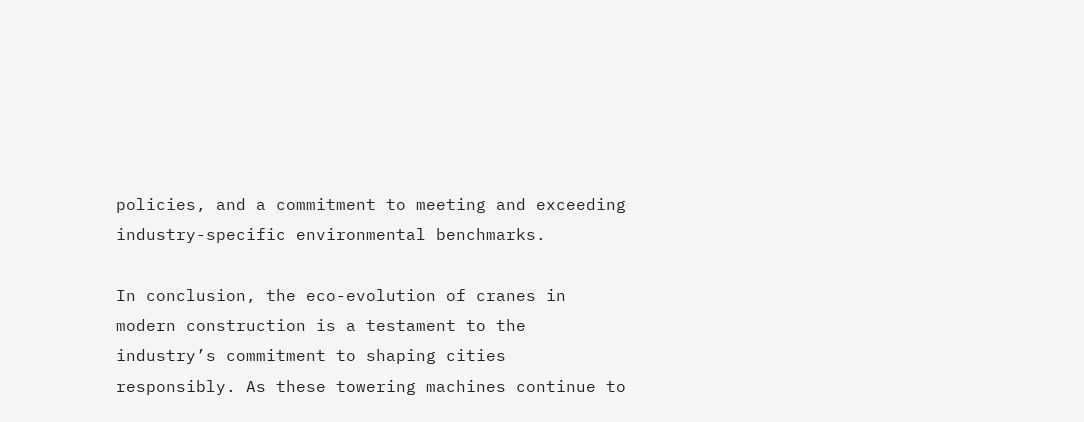policies, and a commitment to meeting and exceeding industry-specific environmental benchmarks.

In conclusion, the eco-evolution of cranes in modern construction is a testament to the industry’s commitment to shaping cities responsibly. As these towering machines continue to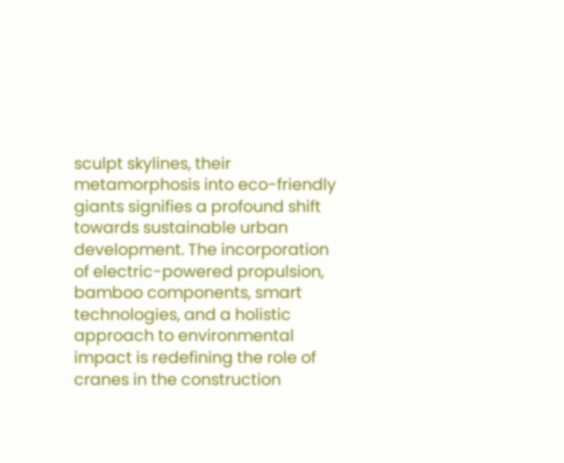sculpt skylines, their metamorphosis into eco-friendly giants signifies a profound shift towards sustainable urban development. The incorporation of electric-powered propulsion, bamboo components, smart technologies, and a holistic approach to environmental impact is redefining the role of cranes in the construction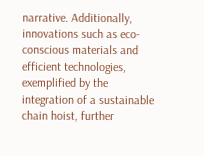narrative. Additionally, innovations such as eco-conscious materials and efficient technologies, exemplified by the integration of a sustainable chain hoist, further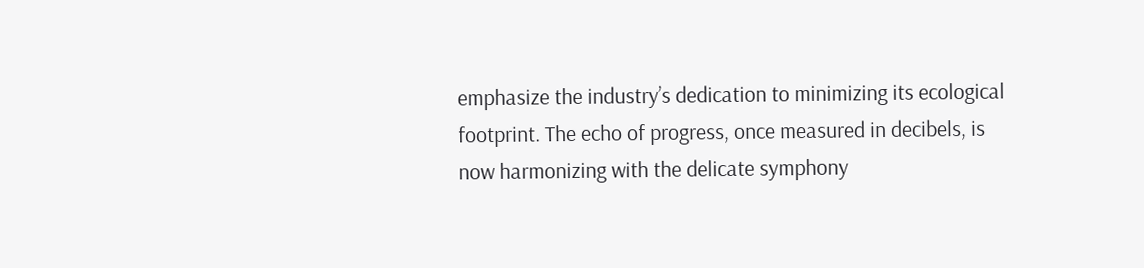emphasize the industry’s dedication to minimizing its ecological footprint. The echo of progress, once measured in decibels, is now harmonizing with the delicate symphony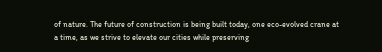of nature. The future of construction is being built today, one eco-evolved crane at a time, as we strive to elevate our cities while preserving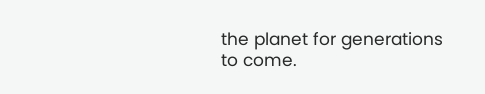the planet for generations to come.